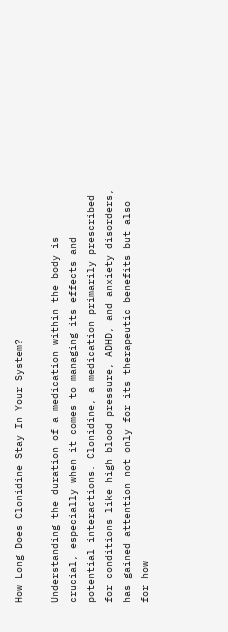How Long Does Clonidine Stay In Your System?

Understanding the duration of a medication within the body is crucial, especially when it comes to managing its effects and potential interactions. Clonidine, a medication primarily prescribed for conditions like high blood pressure, ADHD, and anxiety disorders, has gained attention not only for its therapeutic benefits but also for how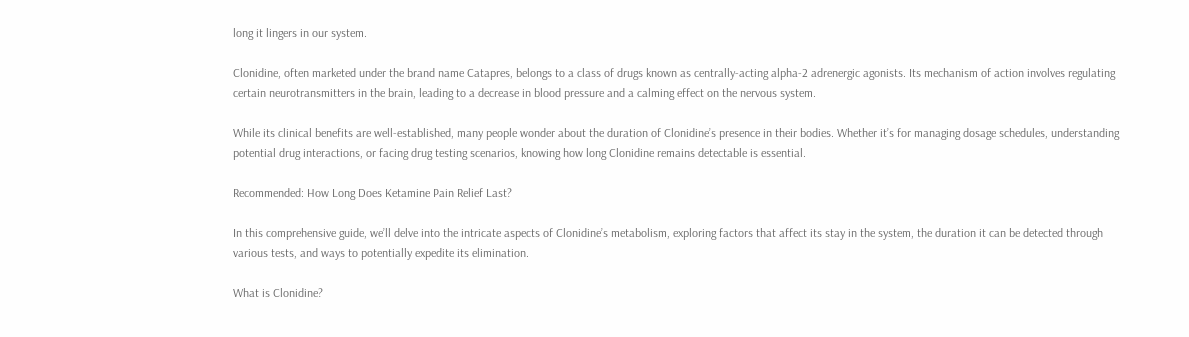long it lingers in our system.

Clonidine, often marketed under the brand name Catapres, belongs to a class of drugs known as centrally-acting alpha-2 adrenergic agonists. Its mechanism of action involves regulating certain neurotransmitters in the brain, leading to a decrease in blood pressure and a calming effect on the nervous system.

While its clinical benefits are well-established, many people wonder about the duration of Clonidine’s presence in their bodies. Whether it’s for managing dosage schedules, understanding potential drug interactions, or facing drug testing scenarios, knowing how long Clonidine remains detectable is essential.

Recommended: How Long Does Ketamine Pain Relief Last?

In this comprehensive guide, we’ll delve into the intricate aspects of Clonidine’s metabolism, exploring factors that affect its stay in the system, the duration it can be detected through various tests, and ways to potentially expedite its elimination.

What is Clonidine?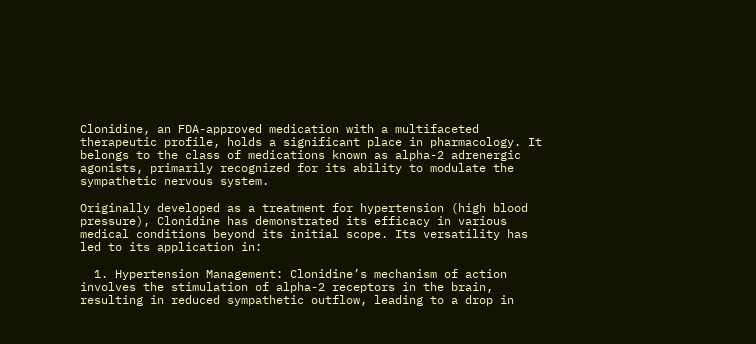Clonidine, an FDA-approved medication with a multifaceted therapeutic profile, holds a significant place in pharmacology. It belongs to the class of medications known as alpha-2 adrenergic agonists, primarily recognized for its ability to modulate the sympathetic nervous system.

Originally developed as a treatment for hypertension (high blood pressure), Clonidine has demonstrated its efficacy in various medical conditions beyond its initial scope. Its versatility has led to its application in:

  1. Hypertension Management: Clonidine’s mechanism of action involves the stimulation of alpha-2 receptors in the brain, resulting in reduced sympathetic outflow, leading to a drop in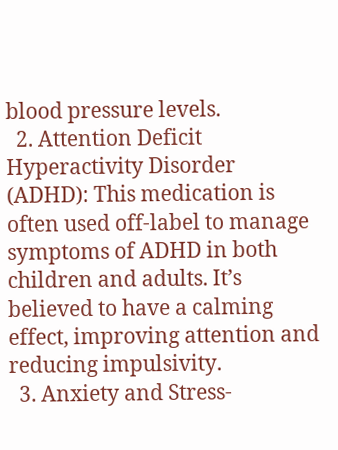blood pressure levels.
  2. Attention Deficit Hyperactivity Disorder (ADHD): This medication is often used off-label to manage symptoms of ADHD in both children and adults. It’s believed to have a calming effect, improving attention and reducing impulsivity.
  3. Anxiety and Stress-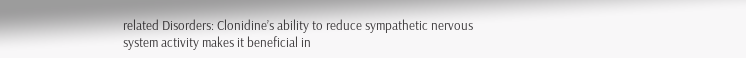related Disorders: Clonidine’s ability to reduce sympathetic nervous system activity makes it beneficial in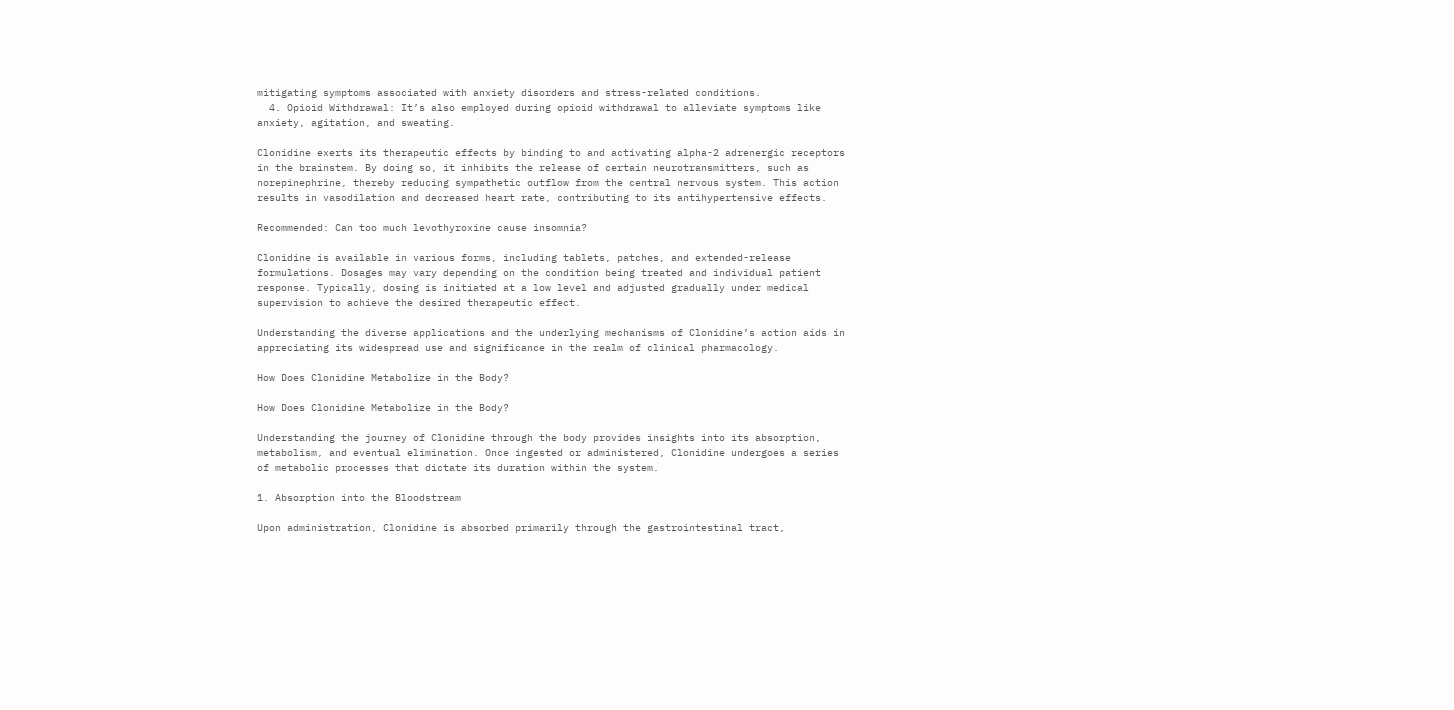mitigating symptoms associated with anxiety disorders and stress-related conditions.
  4. Opioid Withdrawal: It’s also employed during opioid withdrawal to alleviate symptoms like anxiety, agitation, and sweating.

Clonidine exerts its therapeutic effects by binding to and activating alpha-2 adrenergic receptors in the brainstem. By doing so, it inhibits the release of certain neurotransmitters, such as norepinephrine, thereby reducing sympathetic outflow from the central nervous system. This action results in vasodilation and decreased heart rate, contributing to its antihypertensive effects.

Recommended: Can too much levothyroxine cause insomnia?

Clonidine is available in various forms, including tablets, patches, and extended-release formulations. Dosages may vary depending on the condition being treated and individual patient response. Typically, dosing is initiated at a low level and adjusted gradually under medical supervision to achieve the desired therapeutic effect.

Understanding the diverse applications and the underlying mechanisms of Clonidine’s action aids in appreciating its widespread use and significance in the realm of clinical pharmacology.

How Does Clonidine Metabolize in the Body?

How Does Clonidine Metabolize in the Body?

Understanding the journey of Clonidine through the body provides insights into its absorption, metabolism, and eventual elimination. Once ingested or administered, Clonidine undergoes a series of metabolic processes that dictate its duration within the system.

1. Absorption into the Bloodstream

Upon administration, Clonidine is absorbed primarily through the gastrointestinal tract,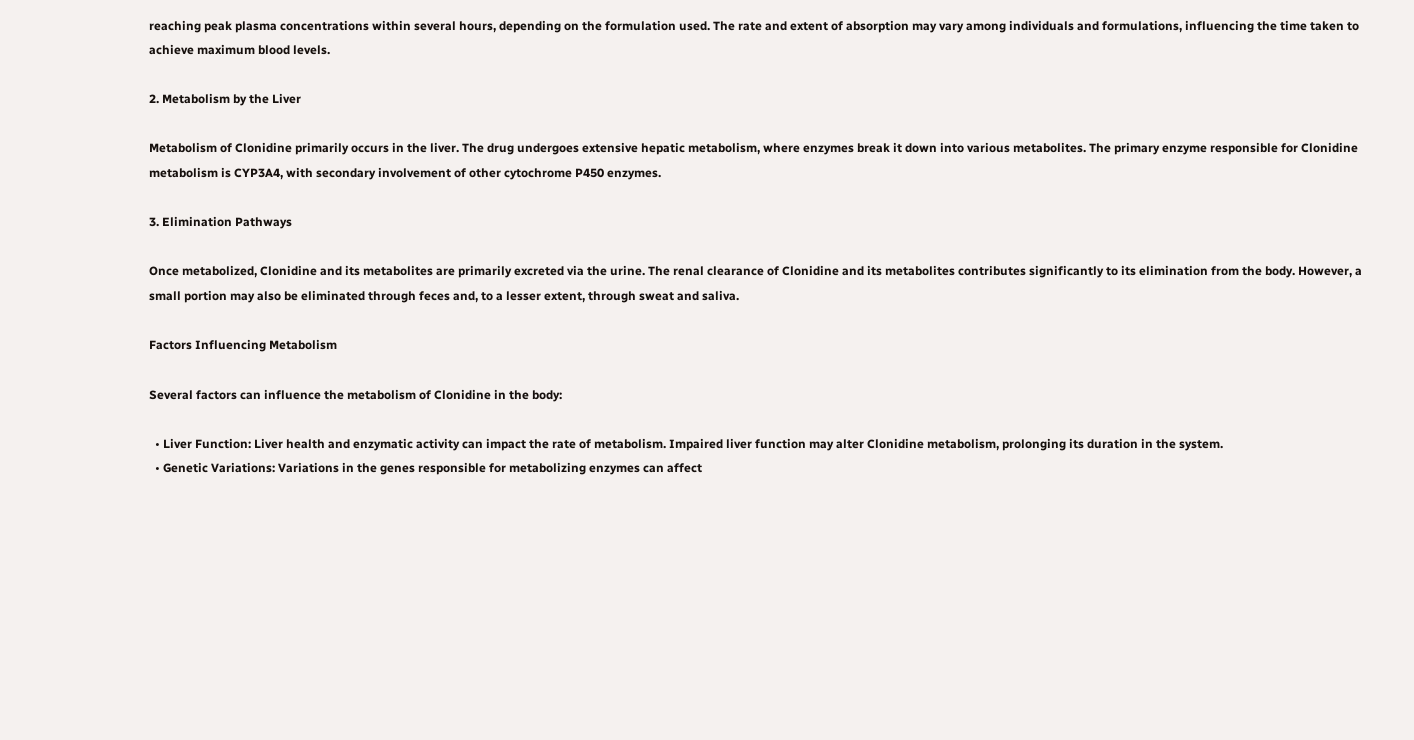reaching peak plasma concentrations within several hours, depending on the formulation used. The rate and extent of absorption may vary among individuals and formulations, influencing the time taken to achieve maximum blood levels.

2. Metabolism by the Liver

Metabolism of Clonidine primarily occurs in the liver. The drug undergoes extensive hepatic metabolism, where enzymes break it down into various metabolites. The primary enzyme responsible for Clonidine metabolism is CYP3A4, with secondary involvement of other cytochrome P450 enzymes.

3. Elimination Pathways

Once metabolized, Clonidine and its metabolites are primarily excreted via the urine. The renal clearance of Clonidine and its metabolites contributes significantly to its elimination from the body. However, a small portion may also be eliminated through feces and, to a lesser extent, through sweat and saliva.

Factors Influencing Metabolism

Several factors can influence the metabolism of Clonidine in the body:

  • Liver Function: Liver health and enzymatic activity can impact the rate of metabolism. Impaired liver function may alter Clonidine metabolism, prolonging its duration in the system.
  • Genetic Variations: Variations in the genes responsible for metabolizing enzymes can affect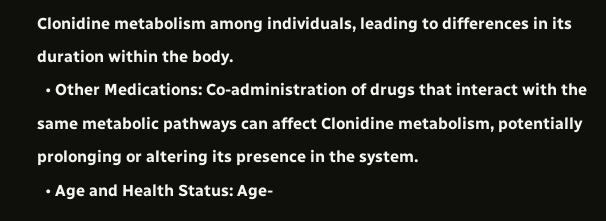Clonidine metabolism among individuals, leading to differences in its duration within the body.
  • Other Medications: Co-administration of drugs that interact with the same metabolic pathways can affect Clonidine metabolism, potentially prolonging or altering its presence in the system.
  • Age and Health Status: Age-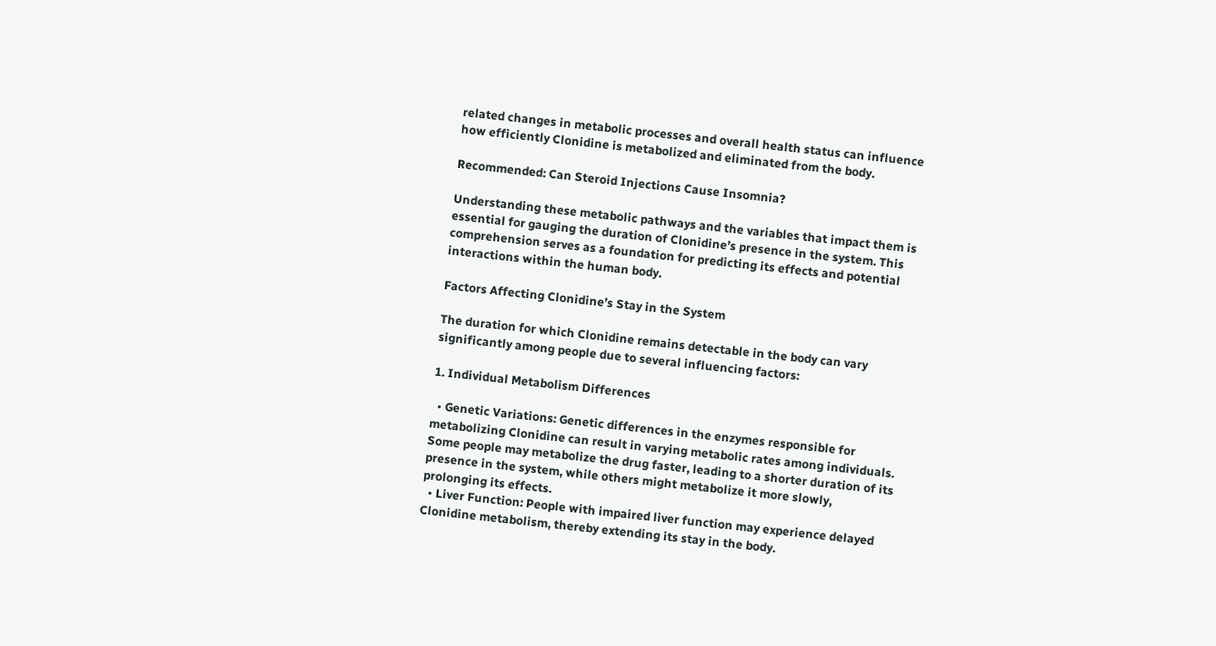related changes in metabolic processes and overall health status can influence how efficiently Clonidine is metabolized and eliminated from the body.

Recommended: Can Steroid Injections Cause Insomnia?

Understanding these metabolic pathways and the variables that impact them is essential for gauging the duration of Clonidine’s presence in the system. This comprehension serves as a foundation for predicting its effects and potential interactions within the human body.

Factors Affecting Clonidine’s Stay in the System

The duration for which Clonidine remains detectable in the body can vary significantly among people due to several influencing factors:

1. Individual Metabolism Differences

  • Genetic Variations: Genetic differences in the enzymes responsible for metabolizing Clonidine can result in varying metabolic rates among individuals. Some people may metabolize the drug faster, leading to a shorter duration of its presence in the system, while others might metabolize it more slowly, prolonging its effects.
  • Liver Function: People with impaired liver function may experience delayed Clonidine metabolism, thereby extending its stay in the body.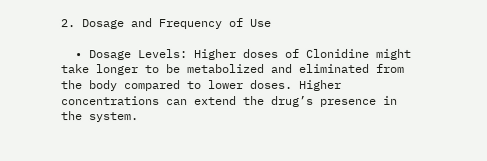2. Dosage and Frequency of Use

  • Dosage Levels: Higher doses of Clonidine might take longer to be metabolized and eliminated from the body compared to lower doses. Higher concentrations can extend the drug’s presence in the system.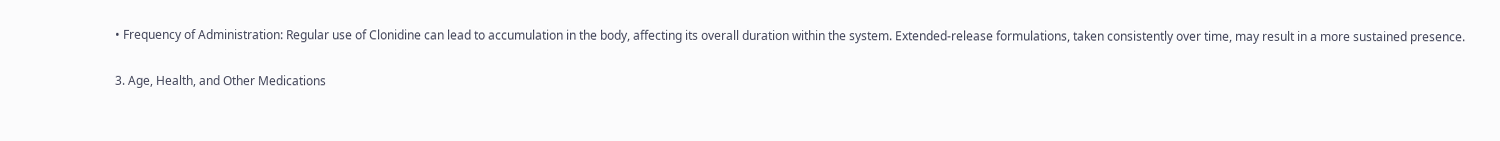• Frequency of Administration: Regular use of Clonidine can lead to accumulation in the body, affecting its overall duration within the system. Extended-release formulations, taken consistently over time, may result in a more sustained presence.

3. Age, Health, and Other Medications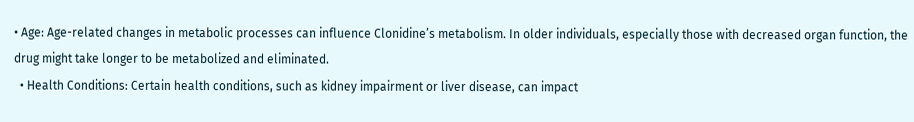• Age: Age-related changes in metabolic processes can influence Clonidine’s metabolism. In older individuals, especially those with decreased organ function, the drug might take longer to be metabolized and eliminated.
  • Health Conditions: Certain health conditions, such as kidney impairment or liver disease, can impact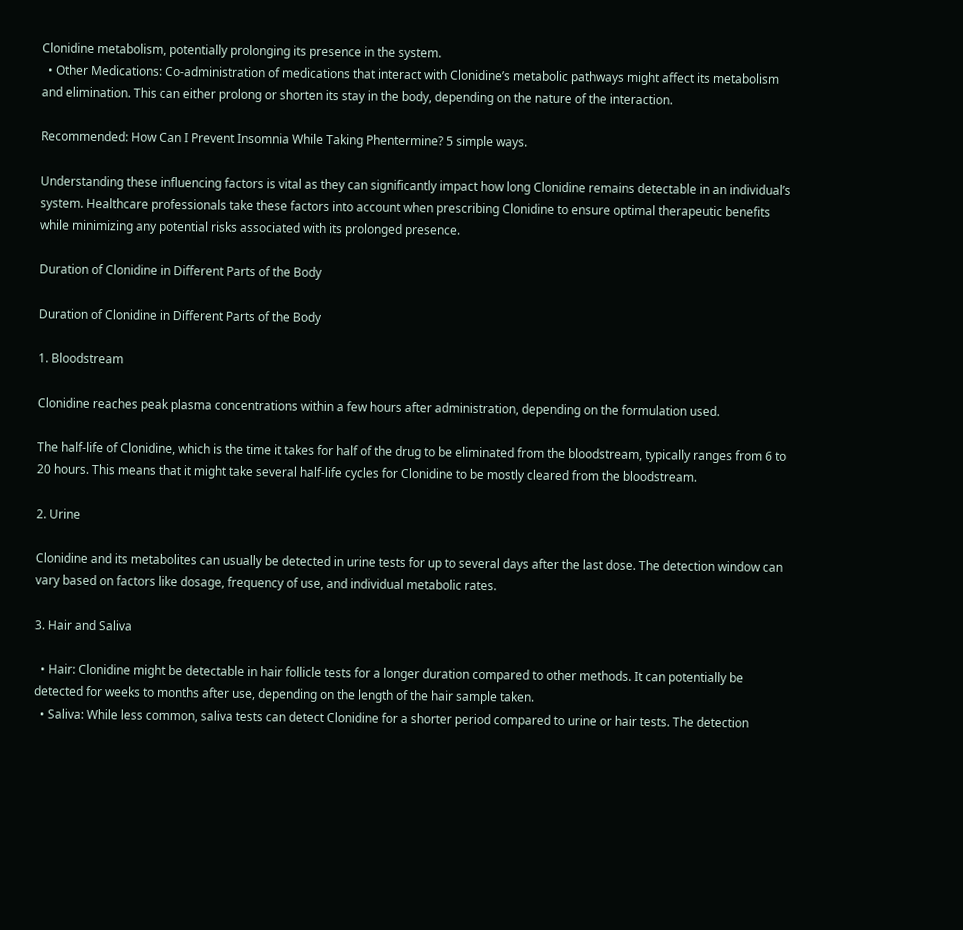Clonidine metabolism, potentially prolonging its presence in the system.
  • Other Medications: Co-administration of medications that interact with Clonidine’s metabolic pathways might affect its metabolism and elimination. This can either prolong or shorten its stay in the body, depending on the nature of the interaction.

Recommended: How Can I Prevent Insomnia While Taking Phentermine? 5 simple ways.

Understanding these influencing factors is vital as they can significantly impact how long Clonidine remains detectable in an individual’s system. Healthcare professionals take these factors into account when prescribing Clonidine to ensure optimal therapeutic benefits while minimizing any potential risks associated with its prolonged presence.

Duration of Clonidine in Different Parts of the Body

Duration of Clonidine in Different Parts of the Body

1. Bloodstream

Clonidine reaches peak plasma concentrations within a few hours after administration, depending on the formulation used.

The half-life of Clonidine, which is the time it takes for half of the drug to be eliminated from the bloodstream, typically ranges from 6 to 20 hours. This means that it might take several half-life cycles for Clonidine to be mostly cleared from the bloodstream.

2. Urine

Clonidine and its metabolites can usually be detected in urine tests for up to several days after the last dose. The detection window can vary based on factors like dosage, frequency of use, and individual metabolic rates.

3. Hair and Saliva

  • Hair: Clonidine might be detectable in hair follicle tests for a longer duration compared to other methods. It can potentially be detected for weeks to months after use, depending on the length of the hair sample taken.
  • Saliva: While less common, saliva tests can detect Clonidine for a shorter period compared to urine or hair tests. The detection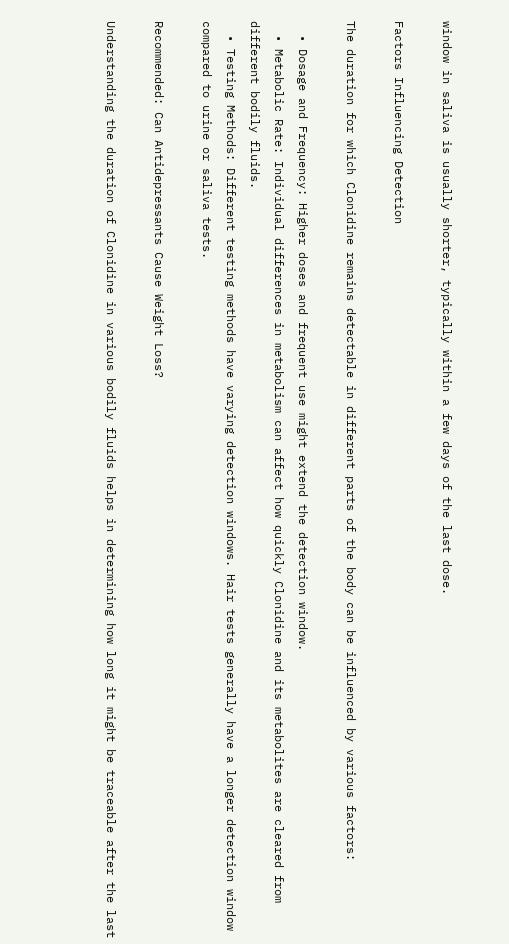window in saliva is usually shorter, typically within a few days of the last dose.

Factors Influencing Detection

The duration for which Clonidine remains detectable in different parts of the body can be influenced by various factors:

  • Dosage and Frequency: Higher doses and frequent use might extend the detection window.
  • Metabolic Rate: Individual differences in metabolism can affect how quickly Clonidine and its metabolites are cleared from different bodily fluids.
  • Testing Methods: Different testing methods have varying detection windows. Hair tests generally have a longer detection window compared to urine or saliva tests.

Recommended: Can Antidepressants Cause Weight Loss?

Understanding the duration of Clonidine in various bodily fluids helps in determining how long it might be traceable after the last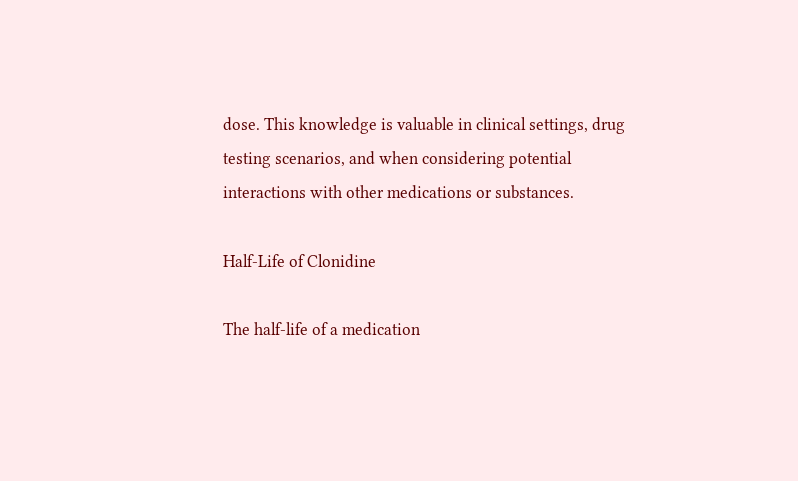dose. This knowledge is valuable in clinical settings, drug testing scenarios, and when considering potential interactions with other medications or substances.

Half-Life of Clonidine

The half-life of a medication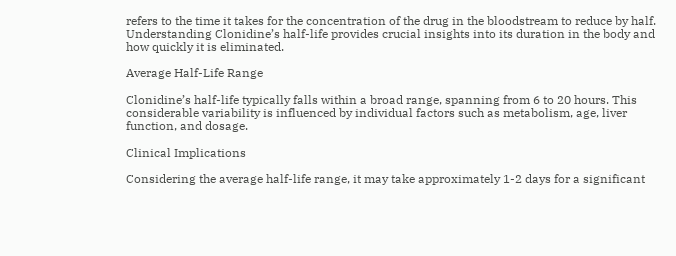refers to the time it takes for the concentration of the drug in the bloodstream to reduce by half. Understanding Clonidine’s half-life provides crucial insights into its duration in the body and how quickly it is eliminated.

Average Half-Life Range

Clonidine’s half-life typically falls within a broad range, spanning from 6 to 20 hours. This considerable variability is influenced by individual factors such as metabolism, age, liver function, and dosage.

Clinical Implications

Considering the average half-life range, it may take approximately 1-2 days for a significant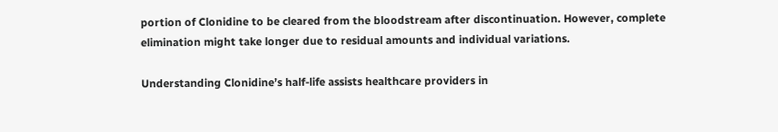portion of Clonidine to be cleared from the bloodstream after discontinuation. However, complete elimination might take longer due to residual amounts and individual variations.

Understanding Clonidine’s half-life assists healthcare providers in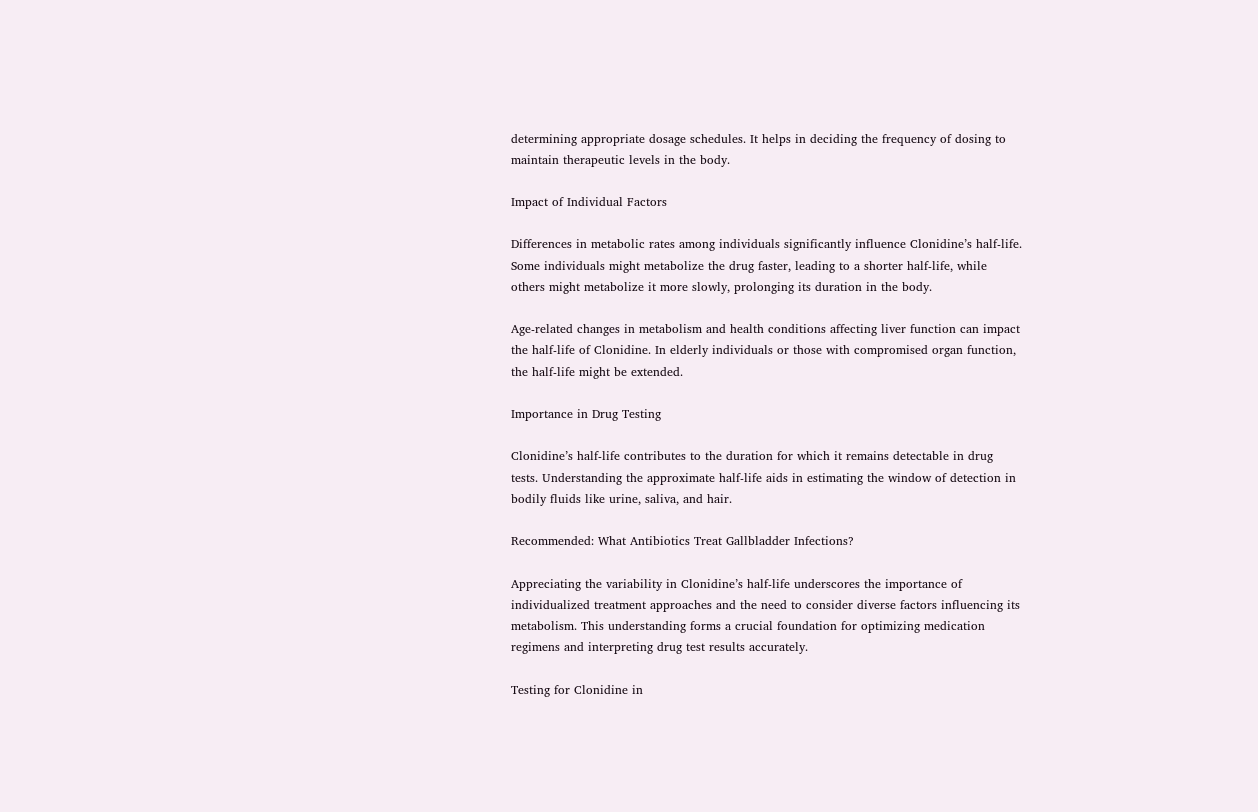determining appropriate dosage schedules. It helps in deciding the frequency of dosing to maintain therapeutic levels in the body.

Impact of Individual Factors

Differences in metabolic rates among individuals significantly influence Clonidine’s half-life. Some individuals might metabolize the drug faster, leading to a shorter half-life, while others might metabolize it more slowly, prolonging its duration in the body.

Age-related changes in metabolism and health conditions affecting liver function can impact the half-life of Clonidine. In elderly individuals or those with compromised organ function, the half-life might be extended.

Importance in Drug Testing

Clonidine’s half-life contributes to the duration for which it remains detectable in drug tests. Understanding the approximate half-life aids in estimating the window of detection in bodily fluids like urine, saliva, and hair.

Recommended: What Antibiotics Treat Gallbladder Infections?

Appreciating the variability in Clonidine’s half-life underscores the importance of individualized treatment approaches and the need to consider diverse factors influencing its metabolism. This understanding forms a crucial foundation for optimizing medication regimens and interpreting drug test results accurately.

Testing for Clonidine in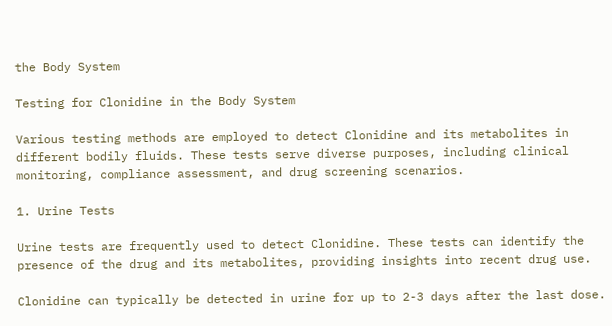the Body System

Testing for Clonidine in the Body System

Various testing methods are employed to detect Clonidine and its metabolites in different bodily fluids. These tests serve diverse purposes, including clinical monitoring, compliance assessment, and drug screening scenarios.

1. Urine Tests

Urine tests are frequently used to detect Clonidine. These tests can identify the presence of the drug and its metabolites, providing insights into recent drug use.

Clonidine can typically be detected in urine for up to 2-3 days after the last dose.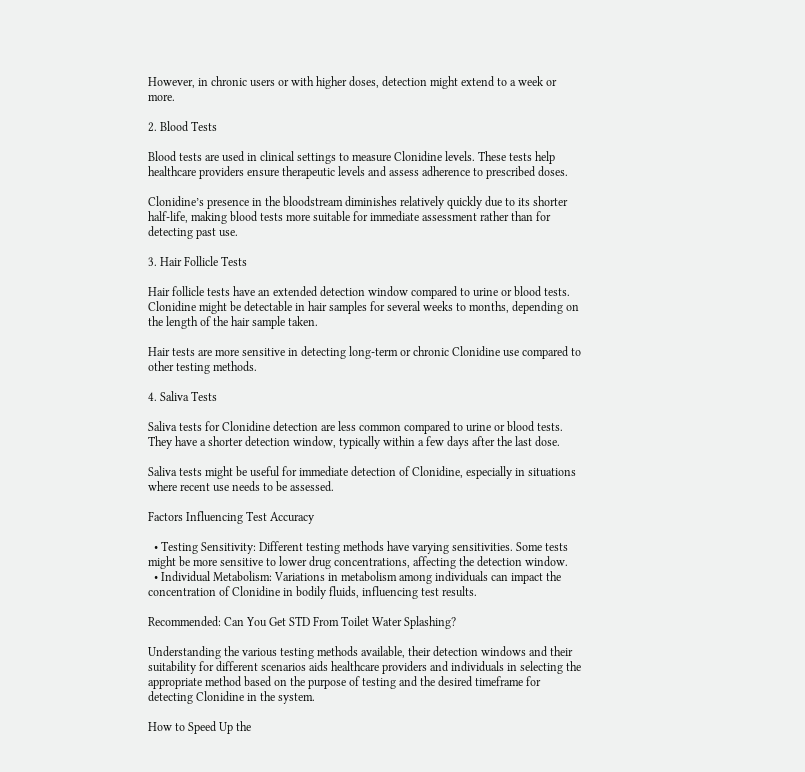However, in chronic users or with higher doses, detection might extend to a week or more.

2. Blood Tests

Blood tests are used in clinical settings to measure Clonidine levels. These tests help healthcare providers ensure therapeutic levels and assess adherence to prescribed doses.

Clonidine’s presence in the bloodstream diminishes relatively quickly due to its shorter half-life, making blood tests more suitable for immediate assessment rather than for detecting past use.

3. Hair Follicle Tests

Hair follicle tests have an extended detection window compared to urine or blood tests. Clonidine might be detectable in hair samples for several weeks to months, depending on the length of the hair sample taken.

Hair tests are more sensitive in detecting long-term or chronic Clonidine use compared to other testing methods.

4. Saliva Tests

Saliva tests for Clonidine detection are less common compared to urine or blood tests. They have a shorter detection window, typically within a few days after the last dose.

Saliva tests might be useful for immediate detection of Clonidine, especially in situations where recent use needs to be assessed.

Factors Influencing Test Accuracy

  • Testing Sensitivity: Different testing methods have varying sensitivities. Some tests might be more sensitive to lower drug concentrations, affecting the detection window.
  • Individual Metabolism: Variations in metabolism among individuals can impact the concentration of Clonidine in bodily fluids, influencing test results.

Recommended: Can You Get STD From Toilet Water Splashing?

Understanding the various testing methods available, their detection windows and their suitability for different scenarios aids healthcare providers and individuals in selecting the appropriate method based on the purpose of testing and the desired timeframe for detecting Clonidine in the system.

How to Speed Up the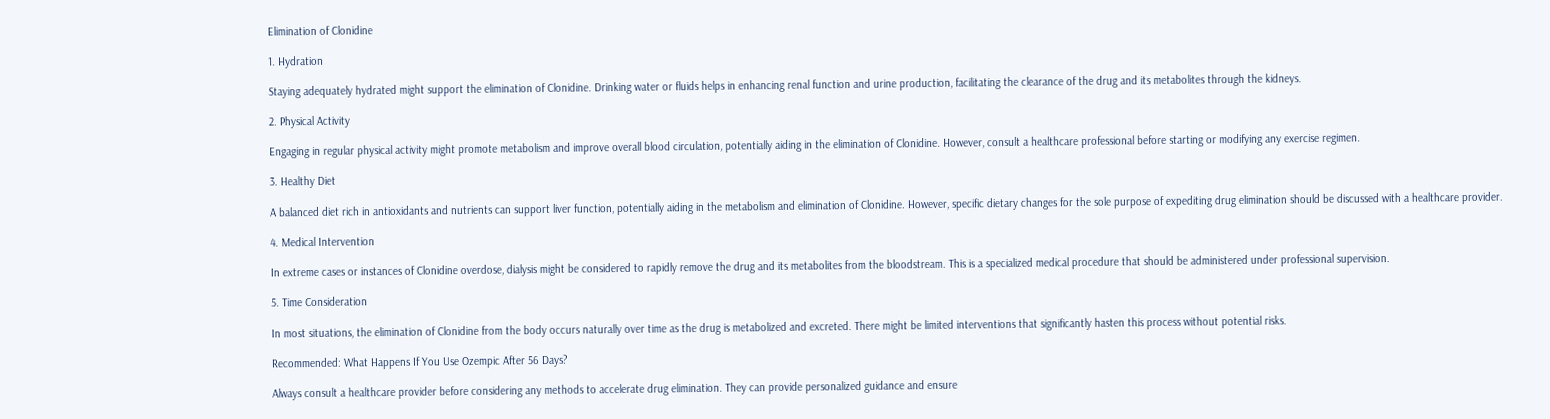Elimination of Clonidine

1. Hydration

Staying adequately hydrated might support the elimination of Clonidine. Drinking water or fluids helps in enhancing renal function and urine production, facilitating the clearance of the drug and its metabolites through the kidneys.

2. Physical Activity

Engaging in regular physical activity might promote metabolism and improve overall blood circulation, potentially aiding in the elimination of Clonidine. However, consult a healthcare professional before starting or modifying any exercise regimen.

3. Healthy Diet

A balanced diet rich in antioxidants and nutrients can support liver function, potentially aiding in the metabolism and elimination of Clonidine. However, specific dietary changes for the sole purpose of expediting drug elimination should be discussed with a healthcare provider.

4. Medical Intervention

In extreme cases or instances of Clonidine overdose, dialysis might be considered to rapidly remove the drug and its metabolites from the bloodstream. This is a specialized medical procedure that should be administered under professional supervision.

5. Time Consideration

In most situations, the elimination of Clonidine from the body occurs naturally over time as the drug is metabolized and excreted. There might be limited interventions that significantly hasten this process without potential risks.

Recommended: What Happens If You Use Ozempic After 56 Days?

Always consult a healthcare provider before considering any methods to accelerate drug elimination. They can provide personalized guidance and ensure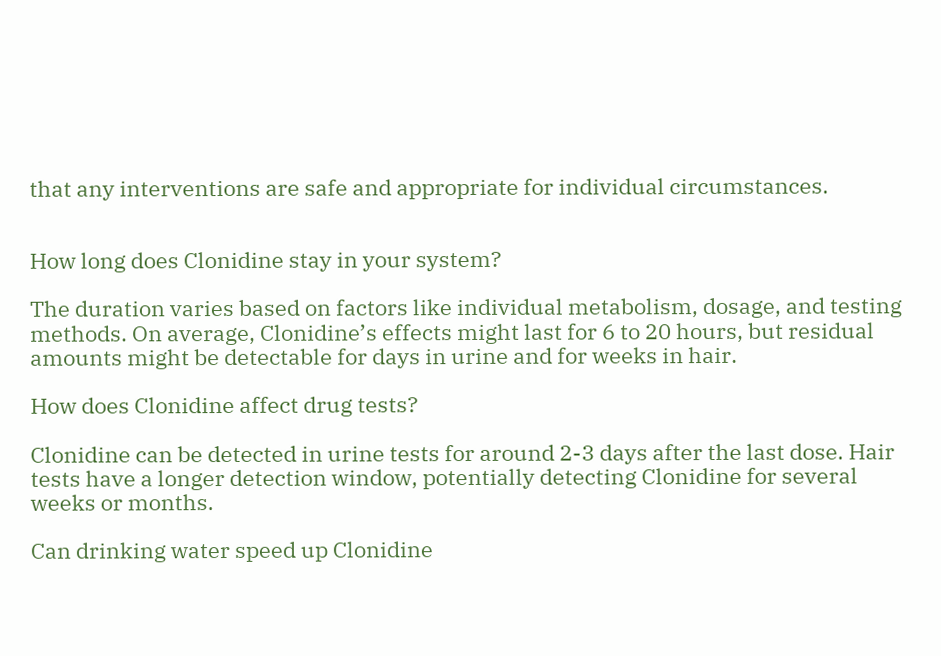that any interventions are safe and appropriate for individual circumstances.


How long does Clonidine stay in your system?

The duration varies based on factors like individual metabolism, dosage, and testing methods. On average, Clonidine’s effects might last for 6 to 20 hours, but residual amounts might be detectable for days in urine and for weeks in hair.

How does Clonidine affect drug tests?

Clonidine can be detected in urine tests for around 2-3 days after the last dose. Hair tests have a longer detection window, potentially detecting Clonidine for several weeks or months.

Can drinking water speed up Clonidine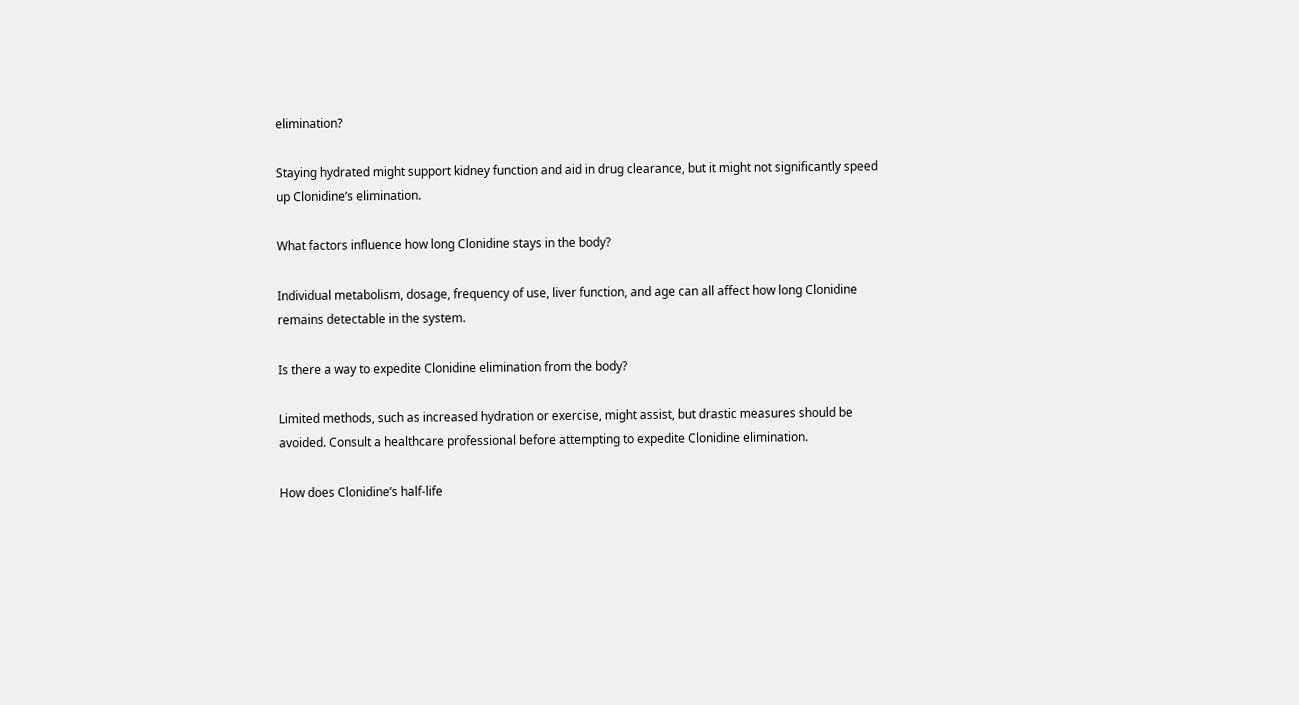elimination?

Staying hydrated might support kidney function and aid in drug clearance, but it might not significantly speed up Clonidine’s elimination.

What factors influence how long Clonidine stays in the body?

Individual metabolism, dosage, frequency of use, liver function, and age can all affect how long Clonidine remains detectable in the system.

Is there a way to expedite Clonidine elimination from the body?

Limited methods, such as increased hydration or exercise, might assist, but drastic measures should be avoided. Consult a healthcare professional before attempting to expedite Clonidine elimination.

How does Clonidine’s half-life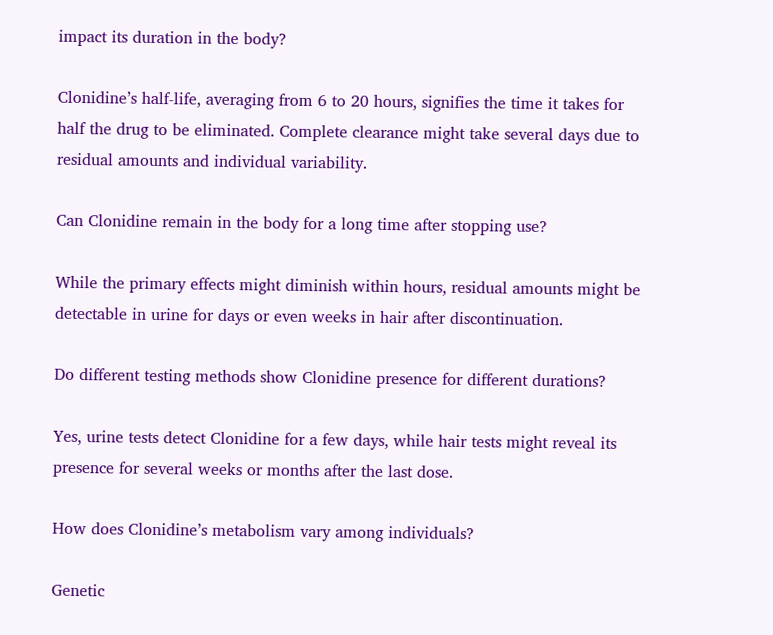impact its duration in the body?

Clonidine’s half-life, averaging from 6 to 20 hours, signifies the time it takes for half the drug to be eliminated. Complete clearance might take several days due to residual amounts and individual variability.

Can Clonidine remain in the body for a long time after stopping use?

While the primary effects might diminish within hours, residual amounts might be detectable in urine for days or even weeks in hair after discontinuation.

Do different testing methods show Clonidine presence for different durations?

Yes, urine tests detect Clonidine for a few days, while hair tests might reveal its presence for several weeks or months after the last dose.

How does Clonidine’s metabolism vary among individuals?

Genetic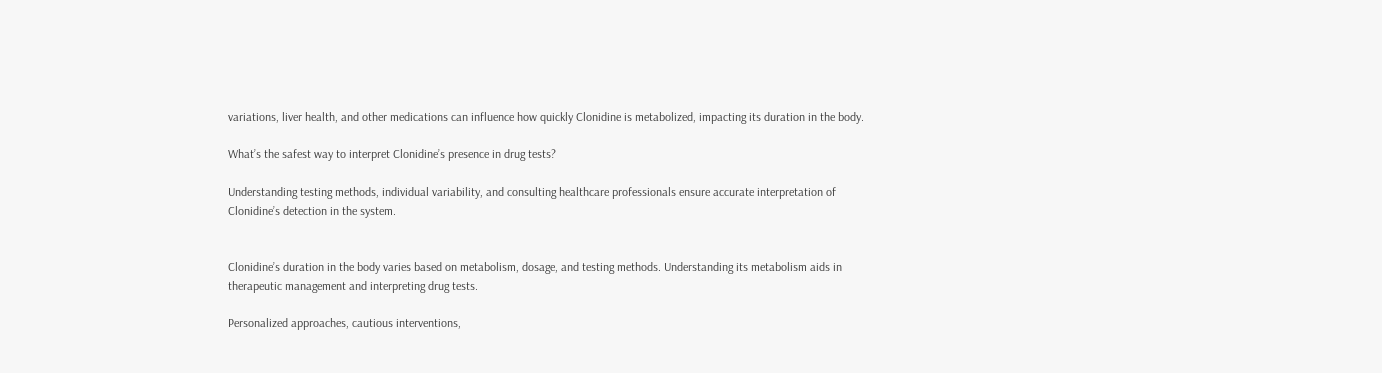variations, liver health, and other medications can influence how quickly Clonidine is metabolized, impacting its duration in the body.

What’s the safest way to interpret Clonidine’s presence in drug tests?

Understanding testing methods, individual variability, and consulting healthcare professionals ensure accurate interpretation of Clonidine’s detection in the system.


Clonidine’s duration in the body varies based on metabolism, dosage, and testing methods. Understanding its metabolism aids in therapeutic management and interpreting drug tests.

Personalized approaches, cautious interventions,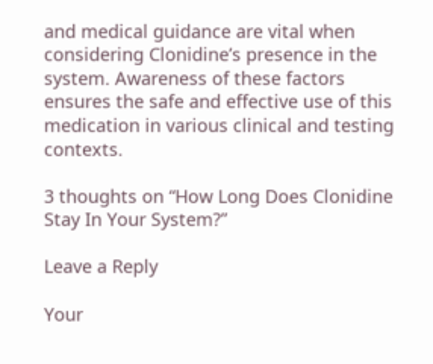and medical guidance are vital when considering Clonidine’s presence in the system. Awareness of these factors ensures the safe and effective use of this medication in various clinical and testing contexts.

3 thoughts on “How Long Does Clonidine Stay In Your System?”

Leave a Reply

Your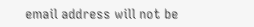email address will not be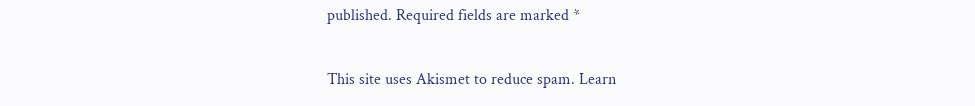published. Required fields are marked *

This site uses Akismet to reduce spam. Learn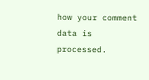how your comment data is processed.